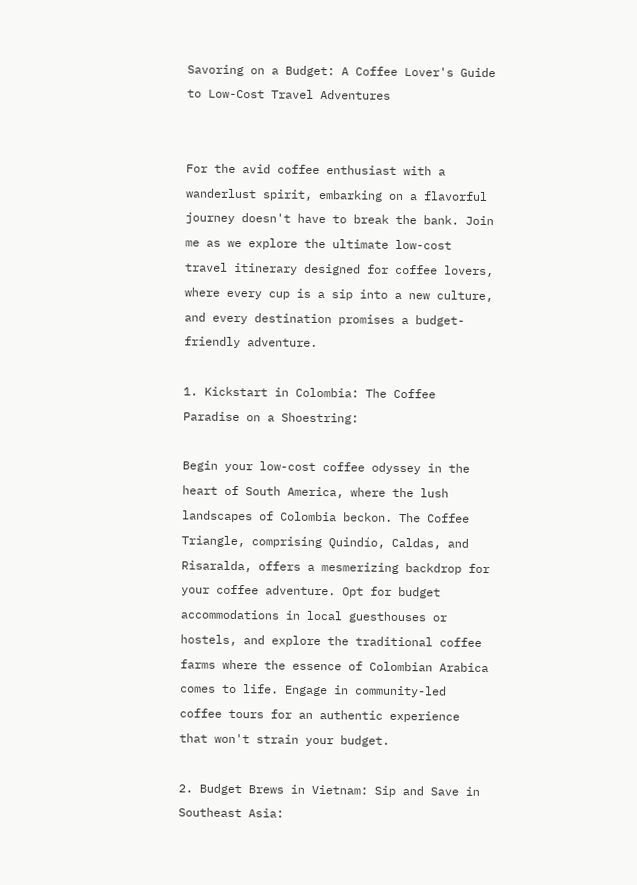Savoring on a Budget: A Coffee Lover's Guide to Low-Cost Travel Adventures


For the avid coffee enthusiast with a wanderlust spirit, embarking on a flavorful journey doesn't have to break the bank. Join me as we explore the ultimate low-cost travel itinerary designed for coffee lovers, where every cup is a sip into a new culture, and every destination promises a budget-friendly adventure.

1. Kickstart in Colombia: The Coffee Paradise on a Shoestring:

Begin your low-cost coffee odyssey in the heart of South America, where the lush landscapes of Colombia beckon. The Coffee Triangle, comprising Quindío, Caldas, and Risaralda, offers a mesmerizing backdrop for your coffee adventure. Opt for budget accommodations in local guesthouses or hostels, and explore the traditional coffee farms where the essence of Colombian Arabica comes to life. Engage in community-led coffee tours for an authentic experience that won't strain your budget.

2. Budget Brews in Vietnam: Sip and Save in Southeast Asia: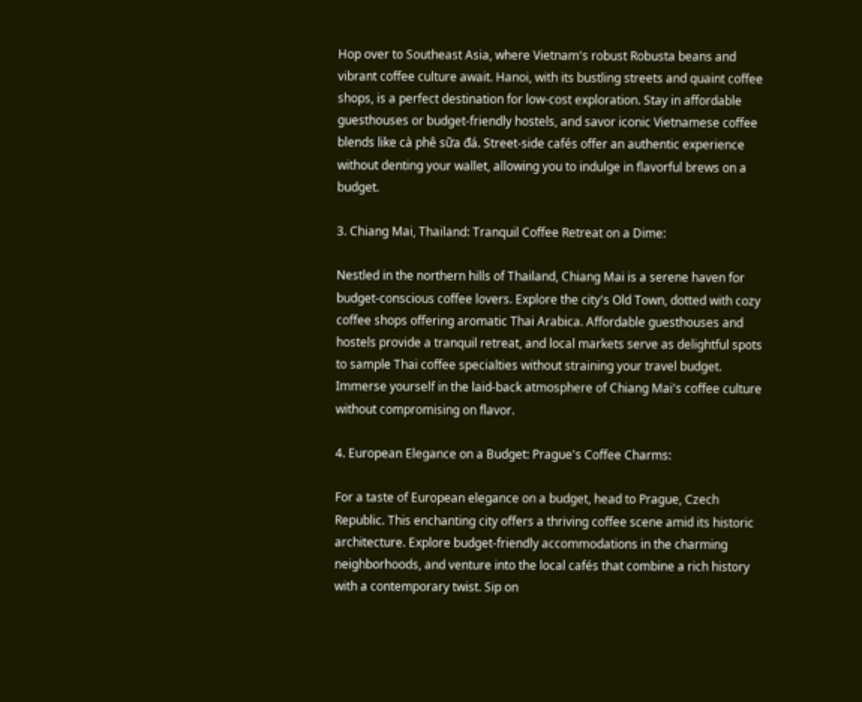Hop over to Southeast Asia, where Vietnam's robust Robusta beans and vibrant coffee culture await. Hanoi, with its bustling streets and quaint coffee shops, is a perfect destination for low-cost exploration. Stay in affordable guesthouses or budget-friendly hostels, and savor iconic Vietnamese coffee blends like cà phê sữa đá. Street-side cafés offer an authentic experience without denting your wallet, allowing you to indulge in flavorful brews on a budget.

3. Chiang Mai, Thailand: Tranquil Coffee Retreat on a Dime:

Nestled in the northern hills of Thailand, Chiang Mai is a serene haven for budget-conscious coffee lovers. Explore the city's Old Town, dotted with cozy coffee shops offering aromatic Thai Arabica. Affordable guesthouses and hostels provide a tranquil retreat, and local markets serve as delightful spots to sample Thai coffee specialties without straining your travel budget. Immerse yourself in the laid-back atmosphere of Chiang Mai's coffee culture without compromising on flavor.

4. European Elegance on a Budget: Prague's Coffee Charms:

For a taste of European elegance on a budget, head to Prague, Czech Republic. This enchanting city offers a thriving coffee scene amid its historic architecture. Explore budget-friendly accommodations in the charming neighborhoods, and venture into the local cafés that combine a rich history with a contemporary twist. Sip on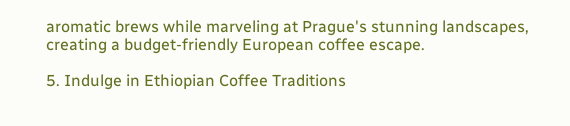aromatic brews while marveling at Prague's stunning landscapes, creating a budget-friendly European coffee escape.

5. Indulge in Ethiopian Coffee Traditions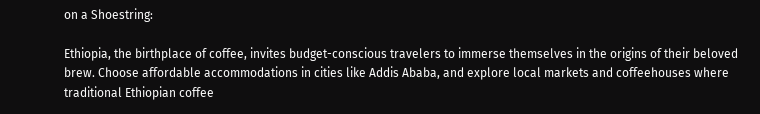on a Shoestring:

Ethiopia, the birthplace of coffee, invites budget-conscious travelers to immerse themselves in the origins of their beloved brew. Choose affordable accommodations in cities like Addis Ababa, and explore local markets and coffeehouses where traditional Ethiopian coffee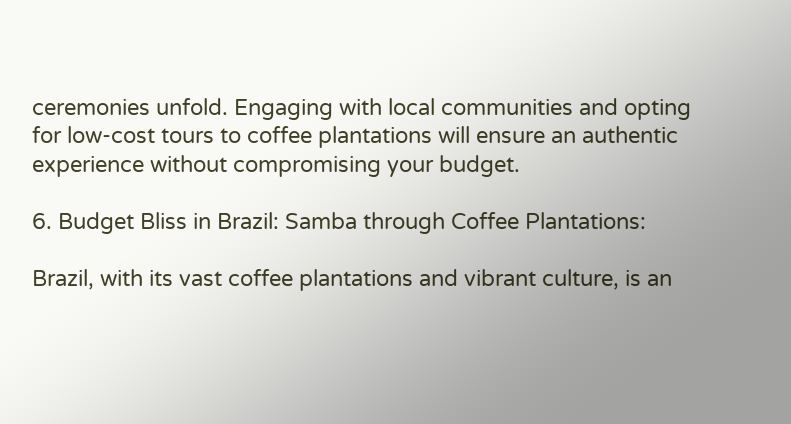ceremonies unfold. Engaging with local communities and opting for low-cost tours to coffee plantations will ensure an authentic experience without compromising your budget.

6. Budget Bliss in Brazil: Samba through Coffee Plantations:

Brazil, with its vast coffee plantations and vibrant culture, is an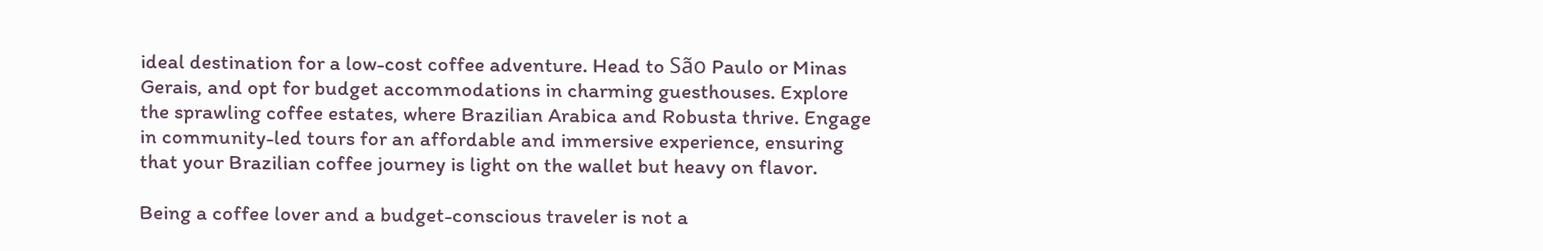ideal destination for a low-cost coffee adventure. Head to São Paulo or Minas Gerais, and opt for budget accommodations in charming guesthouses. Explore the sprawling coffee estates, where Brazilian Arabica and Robusta thrive. Engage in community-led tours for an affordable and immersive experience, ensuring that your Brazilian coffee journey is light on the wallet but heavy on flavor.

Being a coffee lover and a budget-conscious traveler is not a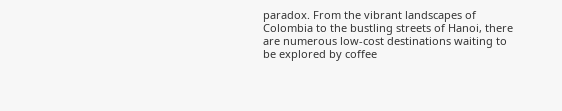paradox. From the vibrant landscapes of Colombia to the bustling streets of Hanoi, there are numerous low-cost destinations waiting to be explored by coffee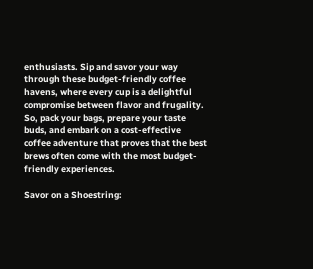enthusiasts. Sip and savor your way through these budget-friendly coffee havens, where every cup is a delightful compromise between flavor and frugality. So, pack your bags, prepare your taste buds, and embark on a cost-effective coffee adventure that proves that the best brews often come with the most budget-friendly experiences.

Savor on a Shoestring: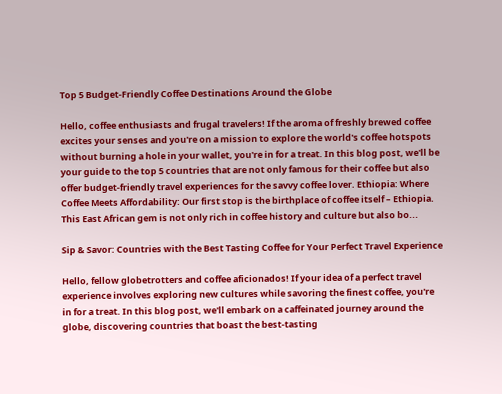Top 5 Budget-Friendly Coffee Destinations Around the Globe

Hello, coffee enthusiasts and frugal travelers! If the aroma of freshly brewed coffee excites your senses and you're on a mission to explore the world's coffee hotspots without burning a hole in your wallet, you're in for a treat. In this blog post, we'll be your guide to the top 5 countries that are not only famous for their coffee but also offer budget-friendly travel experiences for the savvy coffee lover. Ethiopia: Where Coffee Meets Affordability: Our first stop is the birthplace of coffee itself – Ethiopia. This East African gem is not only rich in coffee history and culture but also bo...

Sip & Savor: Countries with the Best Tasting Coffee for Your Perfect Travel Experience

Hello, fellow globetrotters and coffee aficionados! If your idea of a perfect travel experience involves exploring new cultures while savoring the finest coffee, you're in for a treat. In this blog post, we'll embark on a caffeinated journey around the globe, discovering countries that boast the best-tasting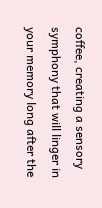coffee, creating a sensory symphony that will linger in your memory long after the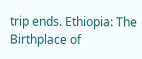trip ends. Ethiopia: The Birthplace of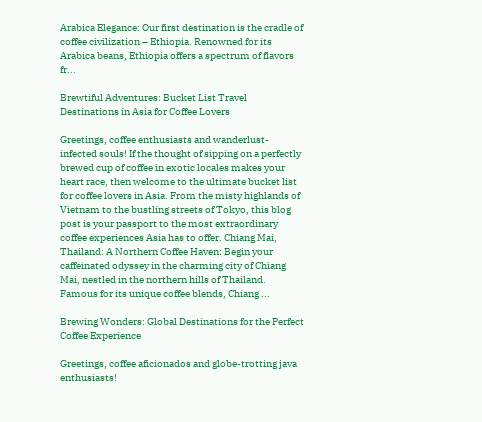Arabica Elegance: Our first destination is the cradle of coffee civilization – Ethiopia. Renowned for its Arabica beans, Ethiopia offers a spectrum of flavors fr...

Brewtiful Adventures: Bucket List Travel Destinations in Asia for Coffee Lovers

Greetings, coffee enthusiasts and wanderlust-infected souls! If the thought of sipping on a perfectly brewed cup of coffee in exotic locales makes your heart race, then welcome to the ultimate bucket list for coffee lovers in Asia. From the misty highlands of Vietnam to the bustling streets of Tokyo, this blog post is your passport to the most extraordinary coffee experiences Asia has to offer. Chiang Mai, Thailand: A Northern Coffee Haven: Begin your caffeinated odyssey in the charming city of Chiang Mai, nestled in the northern hills of Thailand. Famous for its unique coffee blends, Chiang ...

Brewing Wonders: Global Destinations for the Perfect Coffee Experience

Greetings, coffee aficionados and globe-trotting java enthusiasts!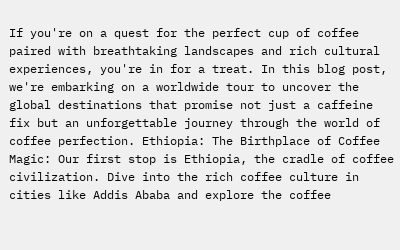If you're on a quest for the perfect cup of coffee paired with breathtaking landscapes and rich cultural experiences, you're in for a treat. In this blog post, we're embarking on a worldwide tour to uncover the global destinations that promise not just a caffeine fix but an unforgettable journey through the world of coffee perfection. Ethiopia: The Birthplace of Coffee Magic: Our first stop is Ethiopia, the cradle of coffee civilization. Dive into the rich coffee culture in cities like Addis Ababa and explore the coffee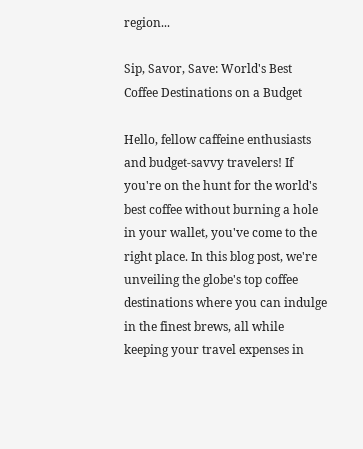region...

Sip, Savor, Save: World's Best Coffee Destinations on a Budget

Hello, fellow caffeine enthusiasts and budget-savvy travelers! If you're on the hunt for the world's best coffee without burning a hole in your wallet, you've come to the right place. In this blog post, we're unveiling the globe's top coffee destinations where you can indulge in the finest brews, all while keeping your travel expenses in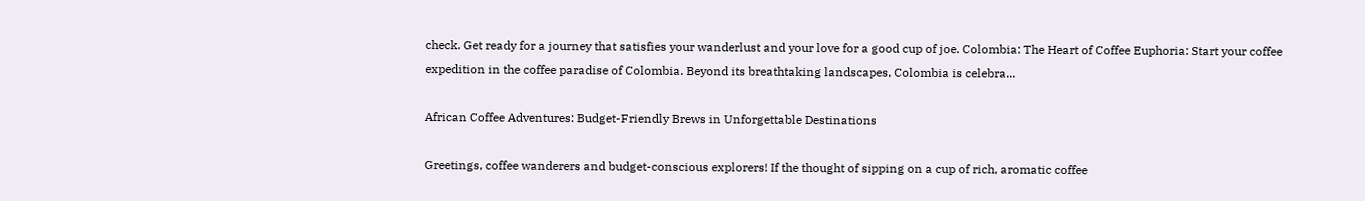check. Get ready for a journey that satisfies your wanderlust and your love for a good cup of joe. Colombia: The Heart of Coffee Euphoria: Start your coffee expedition in the coffee paradise of Colombia. Beyond its breathtaking landscapes, Colombia is celebra...

African Coffee Adventures: Budget-Friendly Brews in Unforgettable Destinations

Greetings, coffee wanderers and budget-conscious explorers! If the thought of sipping on a cup of rich, aromatic coffee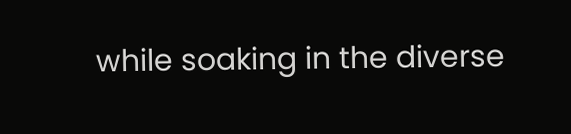while soaking in the diverse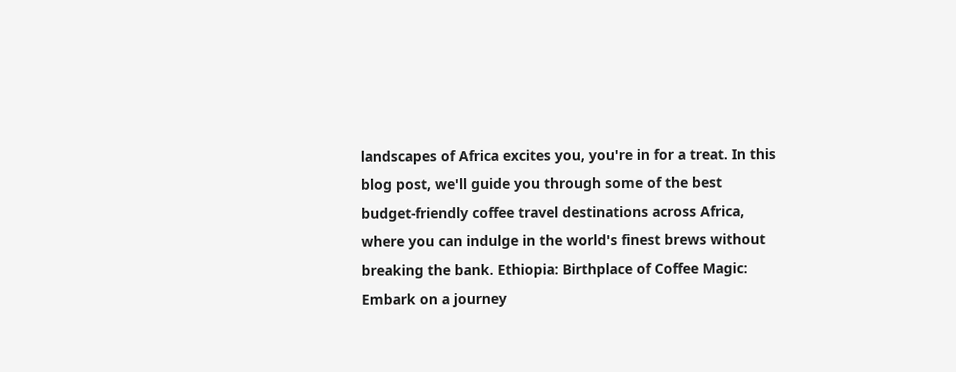landscapes of Africa excites you, you're in for a treat. In this blog post, we'll guide you through some of the best budget-friendly coffee travel destinations across Africa, where you can indulge in the world's finest brews without breaking the bank. Ethiopia: Birthplace of Coffee Magic: Embark on a journey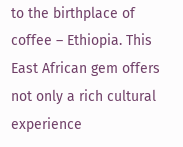to the birthplace of coffee – Ethiopia. This East African gem offers not only a rich cultural experience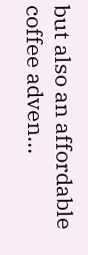but also an affordable coffee adven...